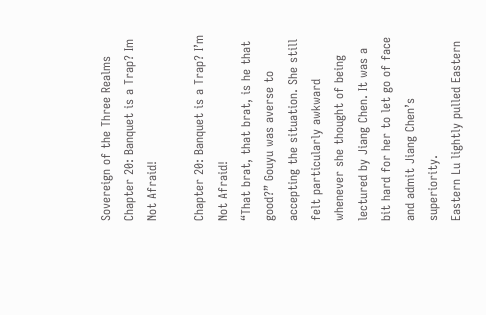Sovereign of the Three Realms
Chapter 20: Banquet is a Trap? Im Not Afraid!

Chapter 20: Banquet is a Trap? I’m Not Afraid!
“That brat, that brat, is he that good?” Gouyu was averse to accepting the situation. She still felt particularly awkward whenever she thought of being lectured by Jiang Chen. It was a bit hard for her to let go of face and admit Jiang Chen’s superiority.
Eastern Lu lightly pulled Eastern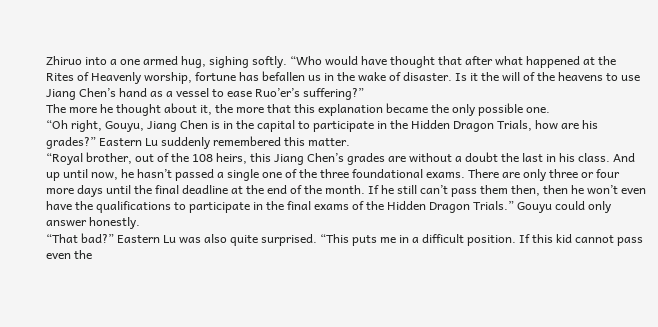Zhiruo into a one armed hug, sighing softly. “Who would have thought that after what happened at the Rites of Heavenly worship, fortune has befallen us in the wake of disaster. Is it the will of the heavens to use Jiang Chen’s hand as a vessel to ease Ruo’er’s suffering?”
The more he thought about it, the more that this explanation became the only possible one.
“Oh right, Gouyu, Jiang Chen is in the capital to participate in the Hidden Dragon Trials, how are his grades?” Eastern Lu suddenly remembered this matter.
“Royal brother, out of the 108 heirs, this Jiang Chen’s grades are without a doubt the last in his class. And up until now, he hasn’t passed a single one of the three foundational exams. There are only three or four more days until the final deadline at the end of the month. If he still can’t pass them then, then he won’t even have the qualifications to participate in the final exams of the Hidden Dragon Trials.” Gouyu could only answer honestly.
“That bad?” Eastern Lu was also quite surprised. “This puts me in a difficult position. If this kid cannot pass even the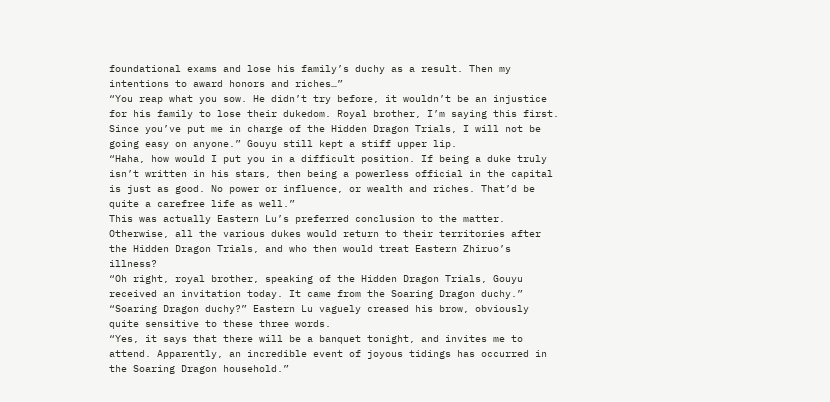foundational exams and lose his family’s duchy as a result. Then my intentions to award honors and riches…”
“You reap what you sow. He didn’t try before, it wouldn’t be an injustice for his family to lose their dukedom. Royal brother, I’m saying this first. Since you’ve put me in charge of the Hidden Dragon Trials, I will not be going easy on anyone.” Gouyu still kept a stiff upper lip.
“Haha, how would I put you in a difficult position. If being a duke truly isn’t written in his stars, then being a powerless official in the capital is just as good. No power or influence, or wealth and riches. That’d be quite a carefree life as well.”
This was actually Eastern Lu’s preferred conclusion to the matter. Otherwise, all the various dukes would return to their territories after the Hidden Dragon Trials, and who then would treat Eastern Zhiruo’s illness?
“Oh right, royal brother, speaking of the Hidden Dragon Trials, Gouyu received an invitation today. It came from the Soaring Dragon duchy.”
“Soaring Dragon duchy?” Eastern Lu vaguely creased his brow, obviously quite sensitive to these three words.
“Yes, it says that there will be a banquet tonight, and invites me to attend. Apparently, an incredible event of joyous tidings has occurred in the Soaring Dragon household.”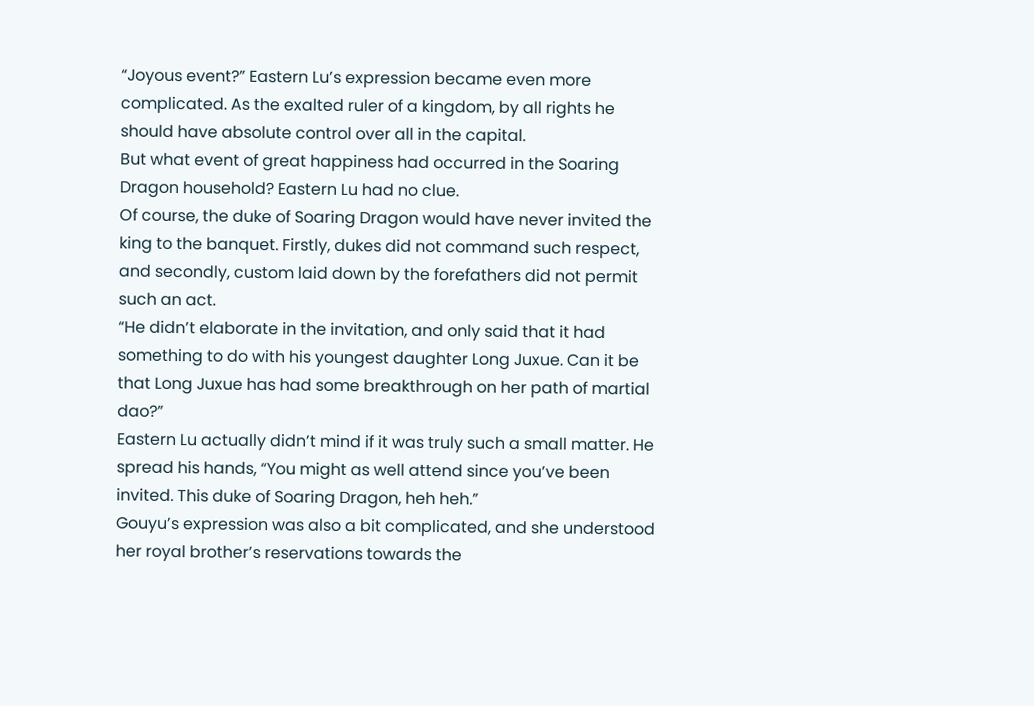“Joyous event?” Eastern Lu’s expression became even more complicated. As the exalted ruler of a kingdom, by all rights he should have absolute control over all in the capital.
But what event of great happiness had occurred in the Soaring Dragon household? Eastern Lu had no clue.
Of course, the duke of Soaring Dragon would have never invited the king to the banquet. Firstly, dukes did not command such respect, and secondly, custom laid down by the forefathers did not permit such an act.
“He didn’t elaborate in the invitation, and only said that it had something to do with his youngest daughter Long Juxue. Can it be that Long Juxue has had some breakthrough on her path of martial dao?”
Eastern Lu actually didn’t mind if it was truly such a small matter. He spread his hands, “You might as well attend since you’ve been invited. This duke of Soaring Dragon, heh heh.”
Gouyu’s expression was also a bit complicated, and she understood her royal brother’s reservations towards the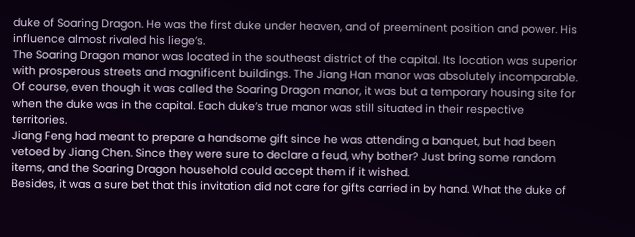duke of Soaring Dragon. He was the first duke under heaven, and of preeminent position and power. His influence almost rivaled his liege’s.
The Soaring Dragon manor was located in the southeast district of the capital. Its location was superior with prosperous streets and magnificent buildings. The Jiang Han manor was absolutely incomparable.
Of course, even though it was called the Soaring Dragon manor, it was but a temporary housing site for when the duke was in the capital. Each duke’s true manor was still situated in their respective territories.
Jiang Feng had meant to prepare a handsome gift since he was attending a banquet, but had been vetoed by Jiang Chen. Since they were sure to declare a feud, why bother? Just bring some random items, and the Soaring Dragon household could accept them if it wished.
Besides, it was a sure bet that this invitation did not care for gifts carried in by hand. What the duke of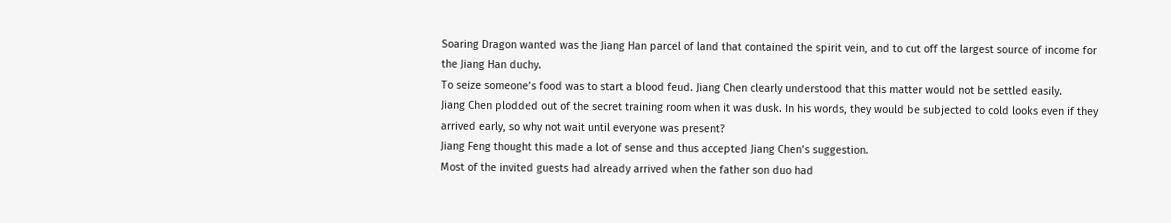Soaring Dragon wanted was the Jiang Han parcel of land that contained the spirit vein, and to cut off the largest source of income for the Jiang Han duchy.
To seize someone’s food was to start a blood feud. Jiang Chen clearly understood that this matter would not be settled easily.
Jiang Chen plodded out of the secret training room when it was dusk. In his words, they would be subjected to cold looks even if they arrived early, so why not wait until everyone was present?
Jiang Feng thought this made a lot of sense and thus accepted Jiang Chen’s suggestion.
Most of the invited guests had already arrived when the father son duo had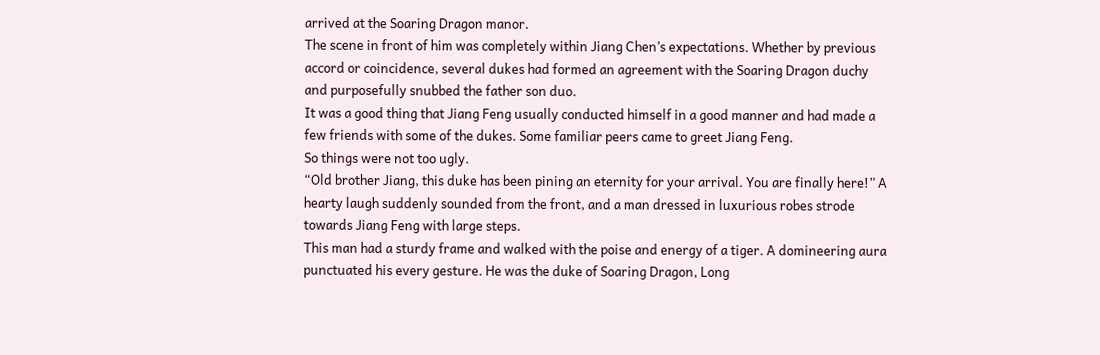arrived at the Soaring Dragon manor.
The scene in front of him was completely within Jiang Chen’s expectations. Whether by previous accord or coincidence, several dukes had formed an agreement with the Soaring Dragon duchy and purposefully snubbed the father son duo.
It was a good thing that Jiang Feng usually conducted himself in a good manner and had made a few friends with some of the dukes. Some familiar peers came to greet Jiang Feng.
So things were not too ugly.
“Old brother Jiang, this duke has been pining an eternity for your arrival. You are finally here!” A hearty laugh suddenly sounded from the front, and a man dressed in luxurious robes strode towards Jiang Feng with large steps.
This man had a sturdy frame and walked with the poise and energy of a tiger. A domineering aura punctuated his every gesture. He was the duke of Soaring Dragon, Long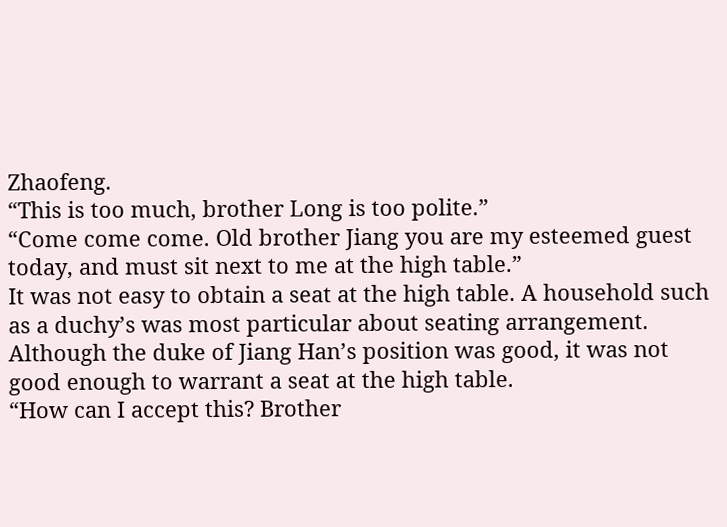Zhaofeng.
“This is too much, brother Long is too polite.”
“Come come come. Old brother Jiang you are my esteemed guest today, and must sit next to me at the high table.”
It was not easy to obtain a seat at the high table. A household such as a duchy’s was most particular about seating arrangement. Although the duke of Jiang Han’s position was good, it was not good enough to warrant a seat at the high table.
“How can I accept this? Brother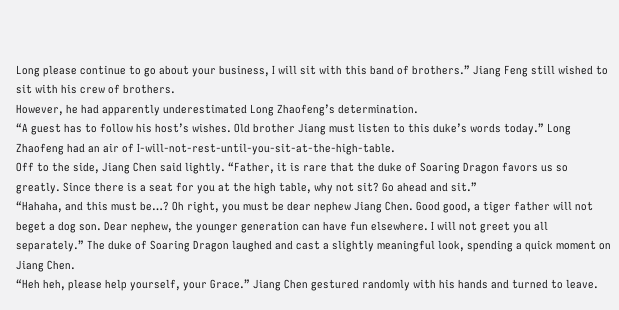Long please continue to go about your business, I will sit with this band of brothers.” Jiang Feng still wished to sit with his crew of brothers.
However, he had apparently underestimated Long Zhaofeng’s determination.
“A guest has to follow his host’s wishes. Old brother Jiang must listen to this duke’s words today.” Long Zhaofeng had an air of I-will-not-rest-until-you-sit-at-the-high-table.
Off to the side, Jiang Chen said lightly. “Father, it is rare that the duke of Soaring Dragon favors us so greatly. Since there is a seat for you at the high table, why not sit? Go ahead and sit.”
“Hahaha, and this must be…? Oh right, you must be dear nephew Jiang Chen. Good good, a tiger father will not beget a dog son. Dear nephew, the younger generation can have fun elsewhere. I will not greet you all separately.” The duke of Soaring Dragon laughed and cast a slightly meaningful look, spending a quick moment on Jiang Chen.
“Heh heh, please help yourself, your Grace.” Jiang Chen gestured randomly with his hands and turned to leave.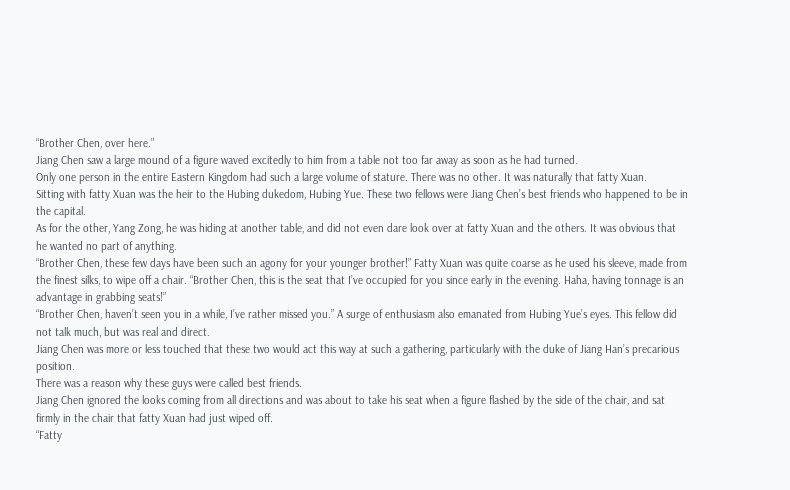“Brother Chen, over here.”
Jiang Chen saw a large mound of a figure waved excitedly to him from a table not too far away as soon as he had turned.
Only one person in the entire Eastern Kingdom had such a large volume of stature. There was no other. It was naturally that fatty Xuan.
Sitting with fatty Xuan was the heir to the Hubing dukedom, Hubing Yue. These two fellows were Jiang Chen’s best friends who happened to be in the capital.
As for the other, Yang Zong, he was hiding at another table, and did not even dare look over at fatty Xuan and the others. It was obvious that he wanted no part of anything.
“Brother Chen, these few days have been such an agony for your younger brother!” Fatty Xuan was quite coarse as he used his sleeve, made from the finest silks, to wipe off a chair. “Brother Chen, this is the seat that I’ve occupied for you since early in the evening. Haha, having tonnage is an advantage in grabbing seats!”
“Brother Chen, haven’t seen you in a while, I’ve rather missed you.” A surge of enthusiasm also emanated from Hubing Yue’s eyes. This fellow did not talk much, but was real and direct.
Jiang Chen was more or less touched that these two would act this way at such a gathering, particularly with the duke of Jiang Han’s precarious position.
There was a reason why these guys were called best friends.
Jiang Chen ignored the looks coming from all directions and was about to take his seat when a figure flashed by the side of the chair, and sat firmly in the chair that fatty Xuan had just wiped off.
“Fatty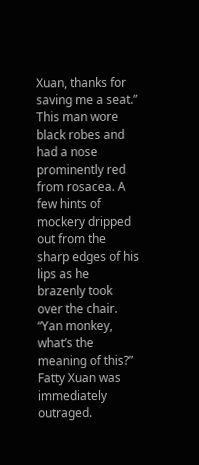Xuan, thanks for saving me a seat.”
This man wore black robes and had a nose prominently red from rosacea. A few hints of mockery dripped out from the sharp edges of his lips as he brazenly took over the chair.
“Yan monkey, what’s the meaning of this?” Fatty Xuan was immediately outraged.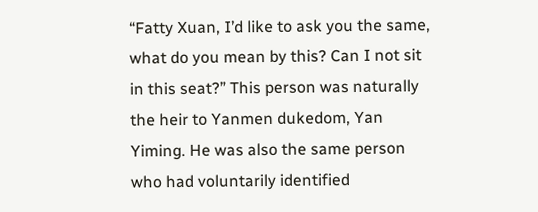“Fatty Xuan, I’d like to ask you the same, what do you mean by this? Can I not sit in this seat?” This person was naturally the heir to Yanmen dukedom, Yan Yiming. He was also the same person who had voluntarily identified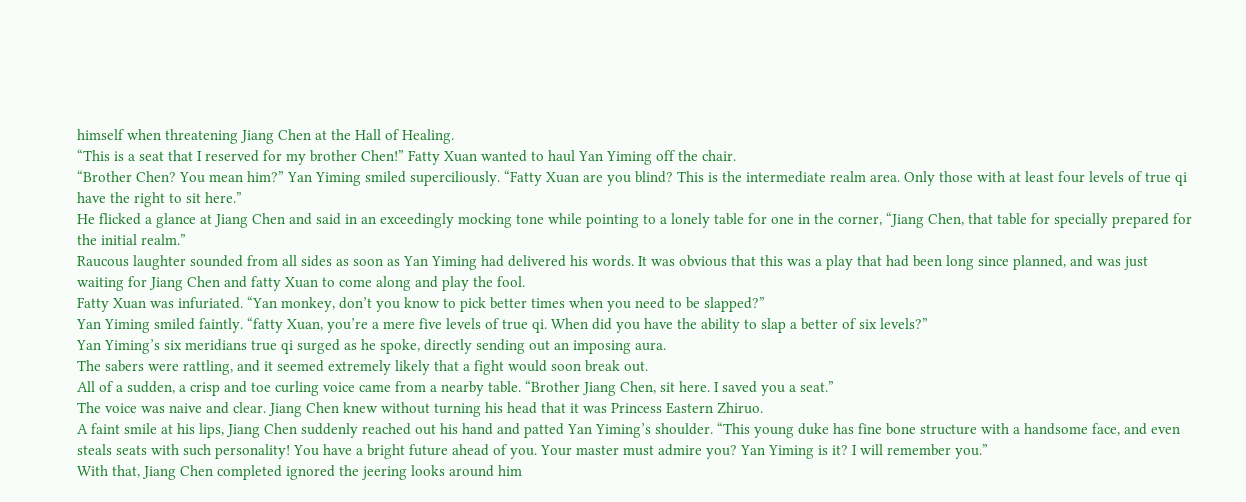himself when threatening Jiang Chen at the Hall of Healing.
“This is a seat that I reserved for my brother Chen!” Fatty Xuan wanted to haul Yan Yiming off the chair.
“Brother Chen? You mean him?” Yan Yiming smiled superciliously. “Fatty Xuan are you blind? This is the intermediate realm area. Only those with at least four levels of true qi have the right to sit here.”
He flicked a glance at Jiang Chen and said in an exceedingly mocking tone while pointing to a lonely table for one in the corner, “Jiang Chen, that table for specially prepared for the initial realm.”
Raucous laughter sounded from all sides as soon as Yan Yiming had delivered his words. It was obvious that this was a play that had been long since planned, and was just waiting for Jiang Chen and fatty Xuan to come along and play the fool.
Fatty Xuan was infuriated. “Yan monkey, don’t you know to pick better times when you need to be slapped?”
Yan Yiming smiled faintly. “fatty Xuan, you’re a mere five levels of true qi. When did you have the ability to slap a better of six levels?”
Yan Yiming’s six meridians true qi surged as he spoke, directly sending out an imposing aura.
The sabers were rattling, and it seemed extremely likely that a fight would soon break out.
All of a sudden, a crisp and toe curling voice came from a nearby table. “Brother Jiang Chen, sit here. I saved you a seat.”
The voice was naive and clear. Jiang Chen knew without turning his head that it was Princess Eastern Zhiruo.
A faint smile at his lips, Jiang Chen suddenly reached out his hand and patted Yan Yiming’s shoulder. “This young duke has fine bone structure with a handsome face, and even steals seats with such personality! You have a bright future ahead of you. Your master must admire you? Yan Yiming is it? I will remember you.”
With that, Jiang Chen completed ignored the jeering looks around him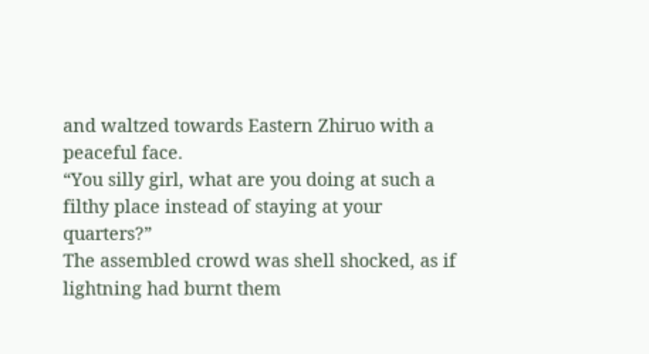and waltzed towards Eastern Zhiruo with a peaceful face.
“You silly girl, what are you doing at such a filthy place instead of staying at your quarters?”
The assembled crowd was shell shocked, as if lightning had burnt them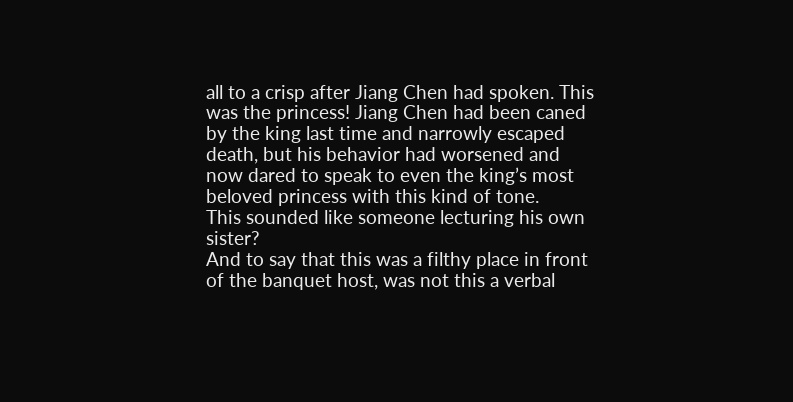all to a crisp after Jiang Chen had spoken. This was the princess! Jiang Chen had been caned by the king last time and narrowly escaped death, but his behavior had worsened and now dared to speak to even the king’s most beloved princess with this kind of tone.
This sounded like someone lecturing his own sister?
And to say that this was a filthy place in front of the banquet host, was not this a verbal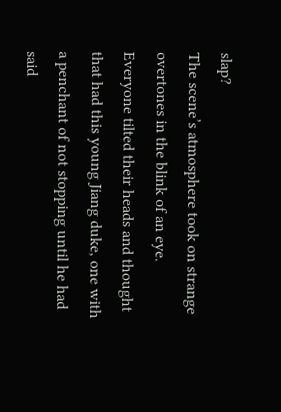slap?
The scene’s atmosphere took on strange overtones in the blink of an eye.
Everyone tilted their heads and thought that had this young Jiang duke, one with a penchant of not stopping until he had said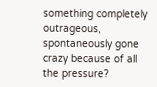something completely outrageous, spontaneously gone crazy because of all the pressure?